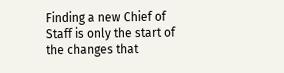Finding a new Chief of Staff is only the start of the changes that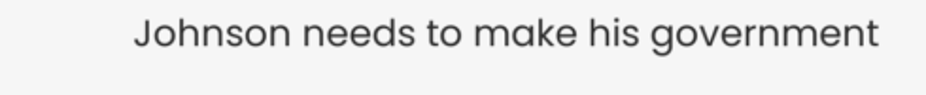Johnson needs to make his government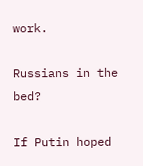work.

Russians in the bed?

If Putin hoped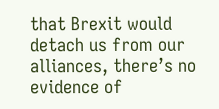that Brexit would detach us from our alliances, there’s no evidence of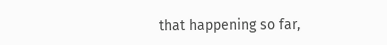that happening so far,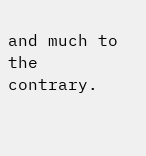and much to the contrary.